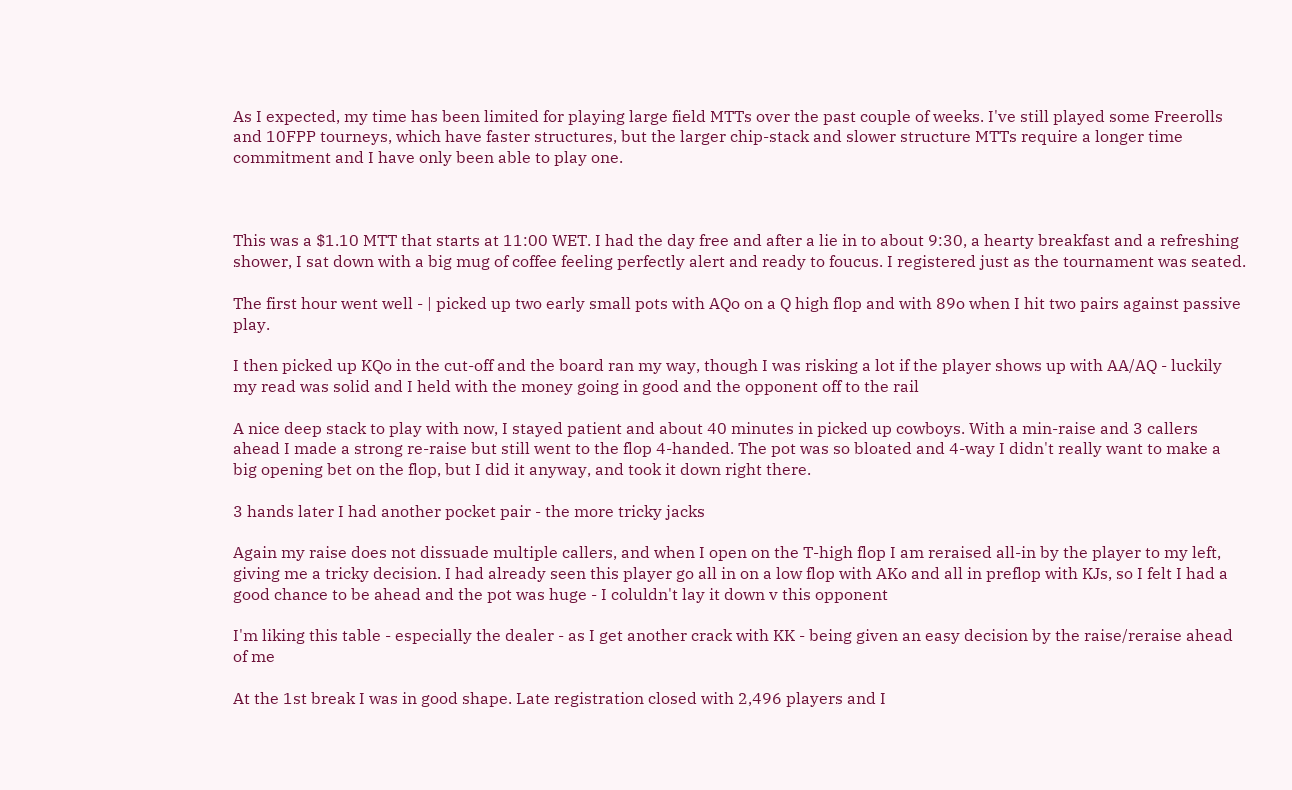As I expected, my time has been limited for playing large field MTTs over the past couple of weeks. I've still played some Freerolls and 10FPP tourneys, which have faster structures, but the larger chip-stack and slower structure MTTs require a longer time commitment and I have only been able to play one.



This was a $1.10 MTT that starts at 11:00 WET. I had the day free and after a lie in to about 9:30, a hearty breakfast and a refreshing shower, I sat down with a big mug of coffee feeling perfectly alert and ready to foucus. I registered just as the tournament was seated.

The first hour went well - | picked up two early small pots with AQo on a Q high flop and with 89o when I hit two pairs against passive play.

I then picked up KQo in the cut-off and the board ran my way, though I was risking a lot if the player shows up with AA/AQ - luckily my read was solid and I held with the money going in good and the opponent off to the rail

A nice deep stack to play with now, I stayed patient and about 40 minutes in picked up cowboys. With a min-raise and 3 callers ahead I made a strong re-raise but still went to the flop 4-handed. The pot was so bloated and 4-way I didn't really want to make a big opening bet on the flop, but I did it anyway, and took it down right there.

3 hands later I had another pocket pair - the more tricky jacks

Again my raise does not dissuade multiple callers, and when I open on the T-high flop I am reraised all-in by the player to my left, giving me a tricky decision. I had already seen this player go all in on a low flop with AKo and all in preflop with KJs, so I felt I had a good chance to be ahead and the pot was huge - I coluldn't lay it down v this opponent

I'm liking this table - especially the dealer - as I get another crack with KK - being given an easy decision by the raise/reraise ahead of me

At the 1st break I was in good shape. Late registration closed with 2,496 players and I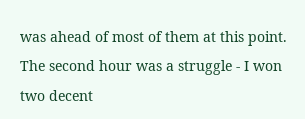was ahead of most of them at this point. The second hour was a struggle - I won two decent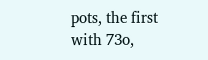pots, the first with 73o,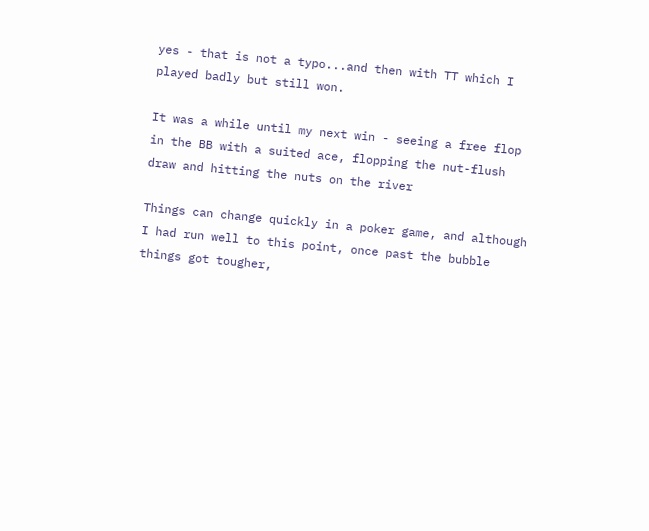yes - that is not a typo...and then with TT which I played badly but still won.

It was a while until my next win - seeing a free flop in the BB with a suited ace, flopping the nut-flush draw and hitting the nuts on the river

Things can change quickly in a poker game, and although I had run well to this point, once past the bubble things got tougher,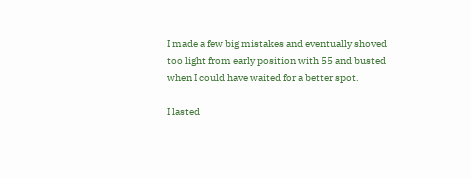I made a few big mistakes and eventually shoved too light from early position with 55 and busted when I could have waited for a better spot.

I lasted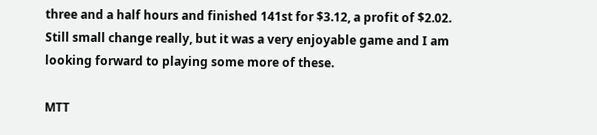three and a half hours and finished 141st for $3.12, a profit of $2.02. Still small change really, but it was a very enjoyable game and I am looking forward to playing some more of these.

MTT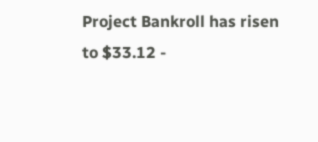Project Bankroll has risen to $33.12 -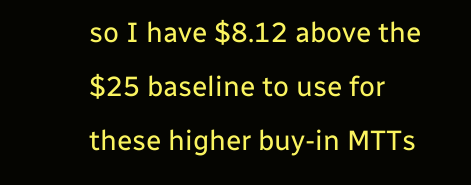so I have $8.12 above the $25 baseline to use for these higher buy-in MTTs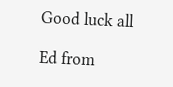Good luck all

Ed from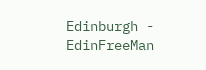Edinburgh - EdinFreeMan